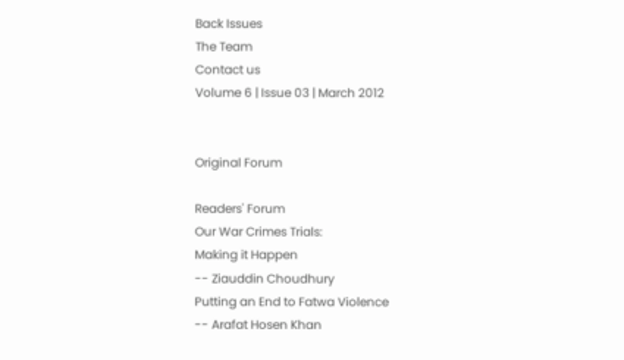Back Issues
The Team
Contact us
Volume 6 | Issue 03 | March 2012


Original Forum

Readers' Forum
Our War Crimes Trials:
Making it Happen
-- Ziauddin Choudhury
Putting an End to Fatwa Violence
-- Arafat Hosen Khan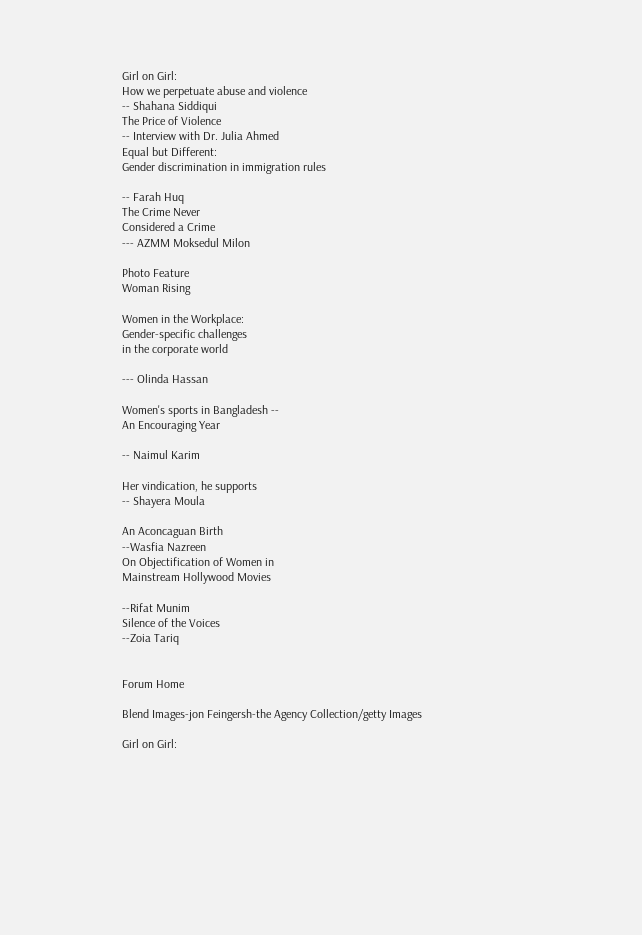Girl on Girl:
How we perpetuate abuse and violence
-- Shahana Siddiqui
The Price of Violence
-- Interview with Dr. Julia Ahmed
Equal but Different:
Gender discrimination in immigration rules

-- Farah Huq
The Crime Never
Considered a Crime
--- AZMM Moksedul Milon

Photo Feature
Woman Rising

Women in the Workplace:
Gender-specific challenges
in the corporate world

--- Olinda Hassan

Women's sports in Bangladesh --
An Encouraging Year

-- Naimul Karim

Her vindication, he supports
-- Shayera Moula

An Aconcaguan Birth
--Wasfia Nazreen
On Objectification of Women in
Mainstream Hollywood Movies

--Rifat Munim
Silence of the Voices
--Zoia Tariq


Forum Home

Blend Images-jon Feingersh-the Agency Collection/getty Images

Girl on Girl: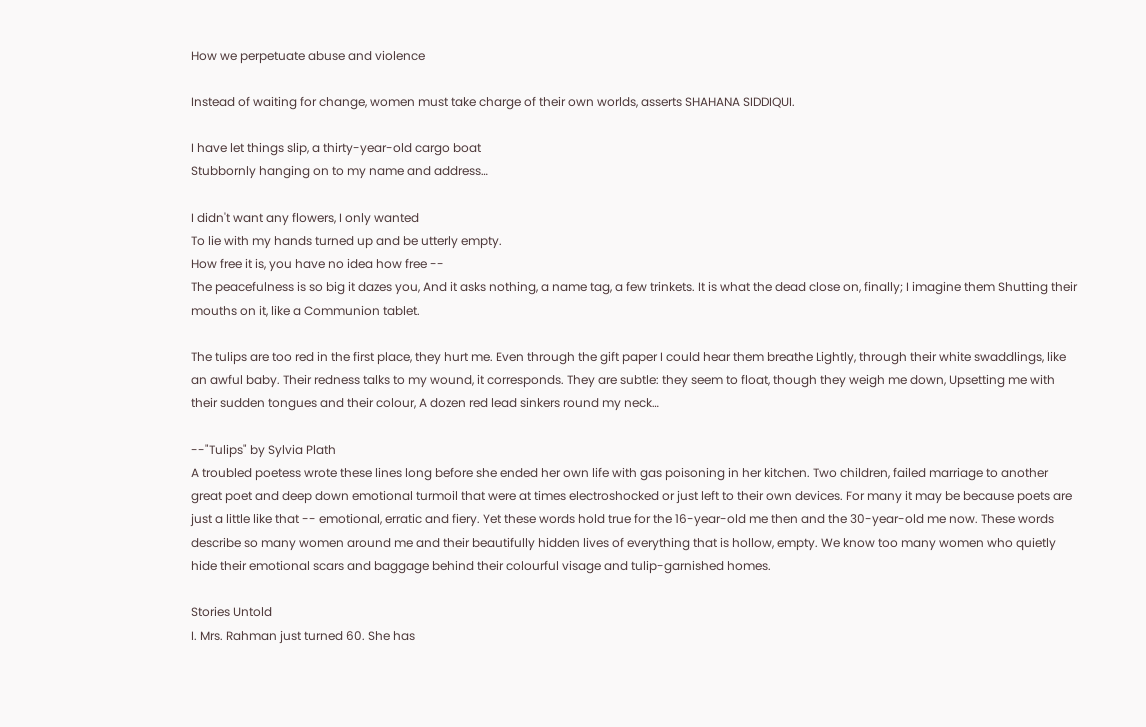How we perpetuate abuse and violence

Instead of waiting for change, women must take charge of their own worlds, asserts SHAHANA SIDDIQUI.

I have let things slip, a thirty-year-old cargo boat
Stubbornly hanging on to my name and address…

I didn't want any flowers, I only wanted
To lie with my hands turned up and be utterly empty.
How free it is, you have no idea how free --
The peacefulness is so big it dazes you, And it asks nothing, a name tag, a few trinkets. It is what the dead close on, finally; I imagine them Shutting their mouths on it, like a Communion tablet.

The tulips are too red in the first place, they hurt me. Even through the gift paper I could hear them breathe Lightly, through their white swaddlings, like an awful baby. Their redness talks to my wound, it corresponds. They are subtle: they seem to float, though they weigh me down, Upsetting me with their sudden tongues and their colour, A dozen red lead sinkers round my neck…

--"Tulips" by Sylvia Plath
A troubled poetess wrote these lines long before she ended her own life with gas poisoning in her kitchen. Two children, failed marriage to another great poet and deep down emotional turmoil that were at times electroshocked or just left to their own devices. For many it may be because poets are just a little like that -- emotional, erratic and fiery. Yet these words hold true for the 16-year-old me then and the 30-year-old me now. These words describe so many women around me and their beautifully hidden lives of everything that is hollow, empty. We know too many women who quietly hide their emotional scars and baggage behind their colourful visage and tulip-garnished homes.

Stories Untold
I. Mrs. Rahman just turned 60. She has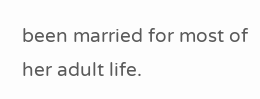been married for most of her adult life.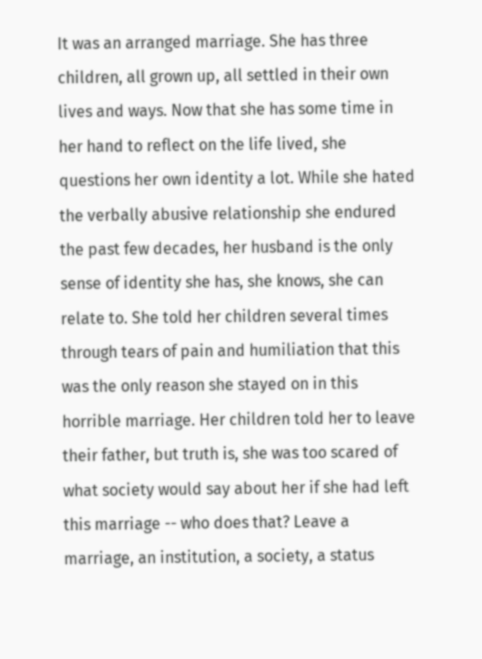It was an arranged marriage. She has three children, all grown up, all settled in their own lives and ways. Now that she has some time in her hand to reflect on the life lived, she questions her own identity a lot. While she hated the verbally abusive relationship she endured the past few decades, her husband is the only sense of identity she has, she knows, she can relate to. She told her children several times through tears of pain and humiliation that this was the only reason she stayed on in this horrible marriage. Her children told her to leave their father, but truth is, she was too scared of what society would say about her if she had left this marriage -- who does that? Leave a marriage, an institution, a society, a status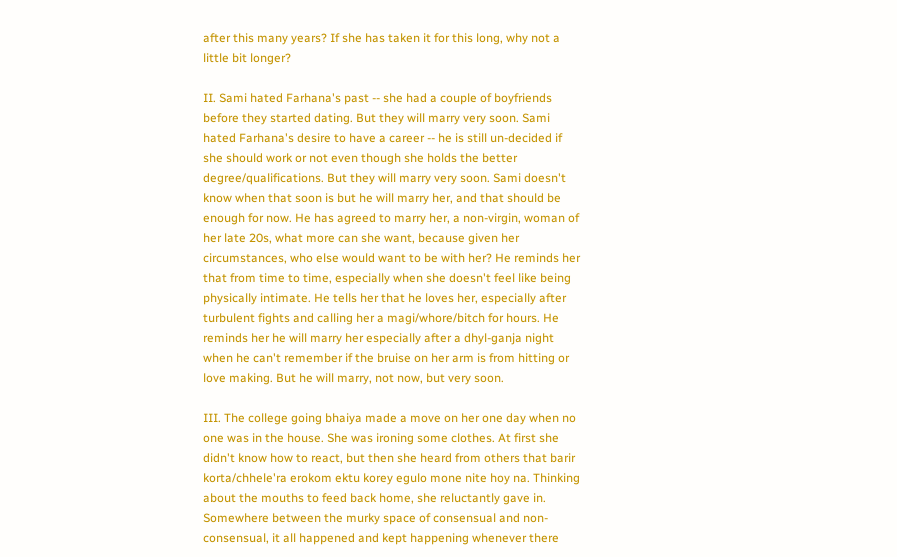after this many years? If she has taken it for this long, why not a little bit longer?

II. Sami hated Farhana's past -- she had a couple of boyfriends before they started dating. But they will marry very soon. Sami hated Farhana's desire to have a career -- he is still un-decided if she should work or not even though she holds the better degree/qualifications. But they will marry very soon. Sami doesn't know when that soon is but he will marry her, and that should be enough for now. He has agreed to marry her, a non-virgin, woman of her late 20s, what more can she want, because given her circumstances, who else would want to be with her? He reminds her that from time to time, especially when she doesn't feel like being physically intimate. He tells her that he loves her, especially after turbulent fights and calling her a magi/whore/bitch for hours. He reminds her he will marry her especially after a dhyl-ganja night when he can't remember if the bruise on her arm is from hitting or love making. But he will marry, not now, but very soon.

III. The college going bhaiya made a move on her one day when no one was in the house. She was ironing some clothes. At first she didn't know how to react, but then she heard from others that barir korta/chhele'ra erokom ektu korey egulo mone nite hoy na. Thinking about the mouths to feed back home, she reluctantly gave in. Somewhere between the murky space of consensual and non-consensual, it all happened and kept happening whenever there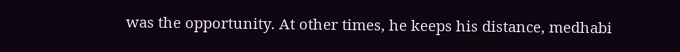was the opportunity. At other times, he keeps his distance, medhabi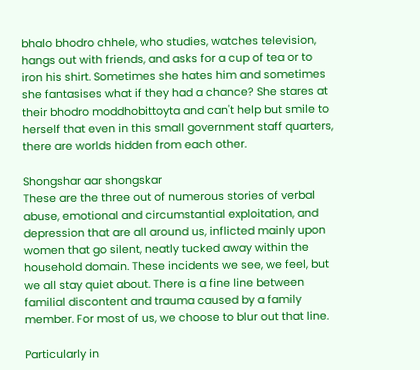bhalo bhodro chhele, who studies, watches television, hangs out with friends, and asks for a cup of tea or to iron his shirt. Sometimes she hates him and sometimes she fantasises what if they had a chance? She stares at their bhodro moddhobittoyta and can't help but smile to herself that even in this small government staff quarters, there are worlds hidden from each other.

Shongshar aar shongskar
These are the three out of numerous stories of verbal abuse, emotional and circumstantial exploitation, and depression that are all around us, inflicted mainly upon women that go silent, neatly tucked away within the household domain. These incidents we see, we feel, but we all stay quiet about. There is a fine line between familial discontent and trauma caused by a family member. For most of us, we choose to blur out that line.

Particularly in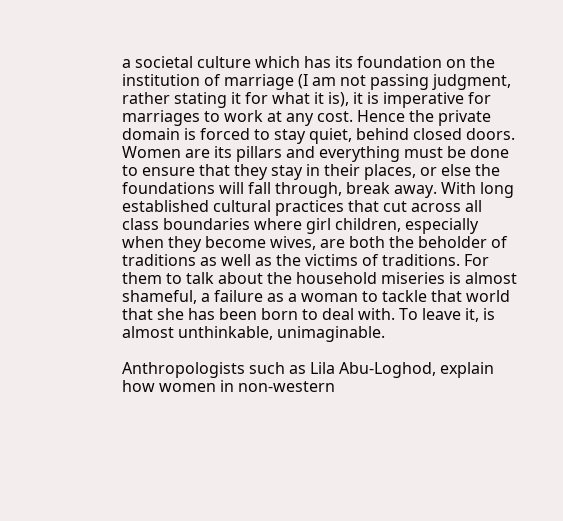a societal culture which has its foundation on the institution of marriage (I am not passing judgment, rather stating it for what it is), it is imperative for marriages to work at any cost. Hence the private domain is forced to stay quiet, behind closed doors. Women are its pillars and everything must be done to ensure that they stay in their places, or else the foundations will fall through, break away. With long established cultural practices that cut across all class boundaries where girl children, especially when they become wives, are both the beholder of traditions as well as the victims of traditions. For them to talk about the household miseries is almost shameful, a failure as a woman to tackle that world that she has been born to deal with. To leave it, is almost unthinkable, unimaginable.

Anthropologists such as Lila Abu-Loghod, explain how women in non-western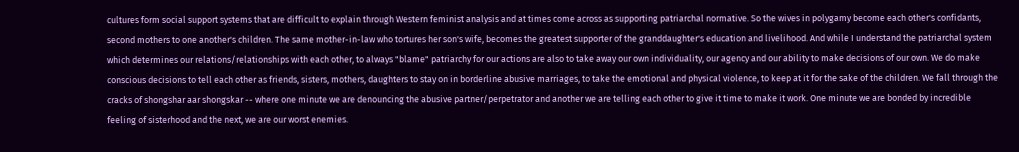cultures form social support systems that are difficult to explain through Western feminist analysis and at times come across as supporting patriarchal normative. So the wives in polygamy become each other's confidants, second mothers to one another's children. The same mother-in-law who tortures her son's wife, becomes the greatest supporter of the granddaughter's education and livelihood. And while I understand the patriarchal system which determines our relations/relationships with each other, to always "blame" patriarchy for our actions are also to take away our own individuality, our agency and our ability to make decisions of our own. We do make conscious decisions to tell each other as friends, sisters, mothers, daughters to stay on in borderline abusive marriages, to take the emotional and physical violence, to keep at it for the sake of the children. We fall through the cracks of shongshar aar shongskar -- where one minute we are denouncing the abusive partner/perpetrator and another we are telling each other to give it time to make it work. One minute we are bonded by incredible feeling of sisterhood and the next, we are our worst enemies.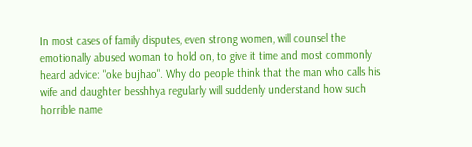In most cases of family disputes, even strong women, will counsel the emotionally abused woman to hold on, to give it time and most commonly heard advice: "oke bujhao". Why do people think that the man who calls his wife and daughter besshhya regularly will suddenly understand how such horrible name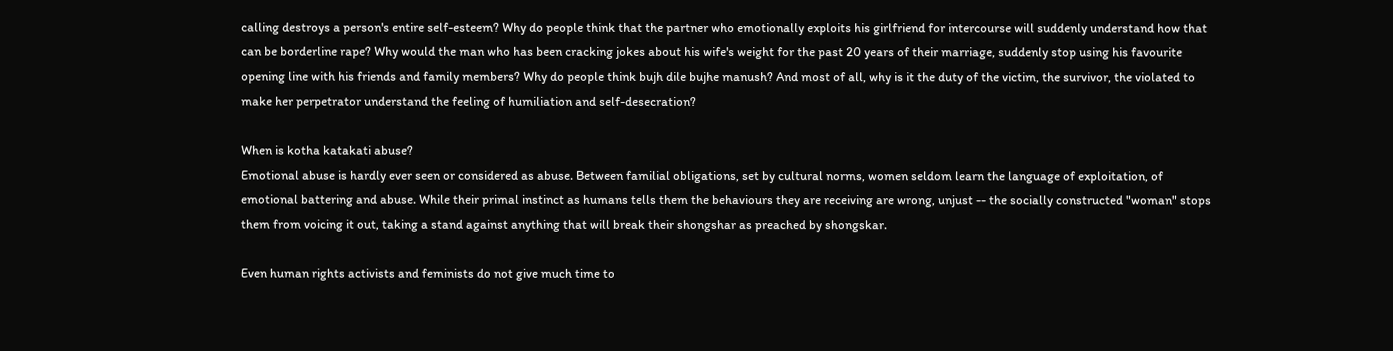calling destroys a person's entire self-esteem? Why do people think that the partner who emotionally exploits his girlfriend for intercourse will suddenly understand how that can be borderline rape? Why would the man who has been cracking jokes about his wife's weight for the past 20 years of their marriage, suddenly stop using his favourite opening line with his friends and family members? Why do people think bujh dile bujhe manush? And most of all, why is it the duty of the victim, the survivor, the violated to make her perpetrator understand the feeling of humiliation and self-desecration?

When is kotha katakati abuse?
Emotional abuse is hardly ever seen or considered as abuse. Between familial obligations, set by cultural norms, women seldom learn the language of exploitation, of emotional battering and abuse. While their primal instinct as humans tells them the behaviours they are receiving are wrong, unjust -- the socially constructed "woman" stops them from voicing it out, taking a stand against anything that will break their shongshar as preached by shongskar.

Even human rights activists and feminists do not give much time to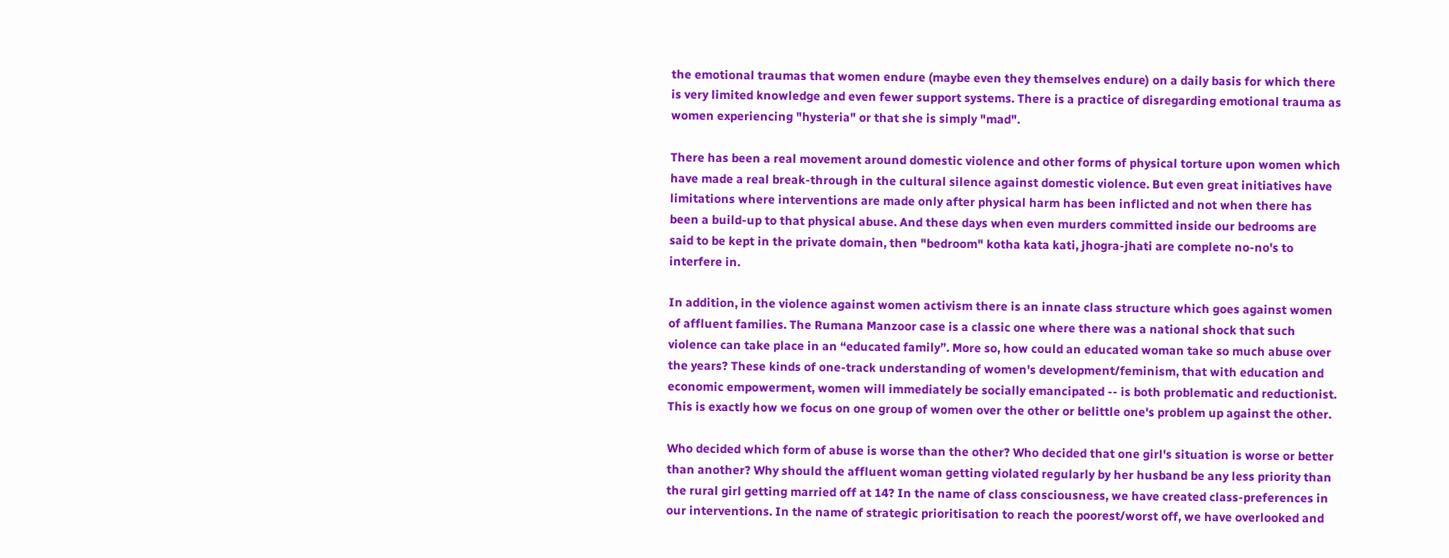the emotional traumas that women endure (maybe even they themselves endure) on a daily basis for which there is very limited knowledge and even fewer support systems. There is a practice of disregarding emotional trauma as women experiencing "hysteria" or that she is simply "mad".

There has been a real movement around domestic violence and other forms of physical torture upon women which have made a real break-through in the cultural silence against domestic violence. But even great initiatives have limitations where interventions are made only after physical harm has been inflicted and not when there has been a build-up to that physical abuse. And these days when even murders committed inside our bedrooms are said to be kept in the private domain, then "bedroom" kotha kata kati, jhogra-jhati are complete no-no's to interfere in.

In addition, in the violence against women activism there is an innate class structure which goes against women of affluent families. The Rumana Manzoor case is a classic one where there was a national shock that such violence can take place in an “educated family”. More so, how could an educated woman take so much abuse over the years? These kinds of one-track understanding of women's development/feminism, that with education and economic empowerment, women will immediately be socially emancipated -- is both problematic and reductionist. This is exactly how we focus on one group of women over the other or belittle one's problem up against the other.

Who decided which form of abuse is worse than the other? Who decided that one girl's situation is worse or better than another? Why should the affluent woman getting violated regularly by her husband be any less priority than the rural girl getting married off at 14? In the name of class consciousness, we have created class-preferences in our interventions. In the name of strategic prioritisation to reach the poorest/worst off, we have overlooked and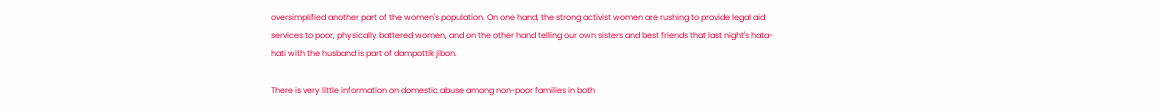oversimplified another part of the women's population. On one hand, the strong activist women are rushing to provide legal aid services to poor, physically battered women, and on the other hand telling our own sisters and best friends that last night's hata-hati with the husband is part of dampottik jibon.

There is very little information on domestic abuse among non-poor families in both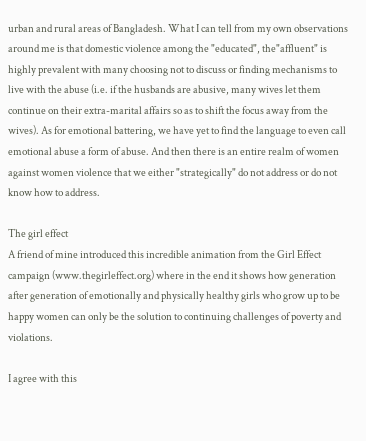urban and rural areas of Bangladesh. What I can tell from my own observations around me is that domestic violence among the "educated", the"affluent" is highly prevalent with many choosing not to discuss or finding mechanisms to live with the abuse (i.e. if the husbands are abusive, many wives let them continue on their extra-marital affairs so as to shift the focus away from the wives). As for emotional battering, we have yet to find the language to even call emotional abuse a form of abuse. And then there is an entire realm of women against women violence that we either "strategically" do not address or do not know how to address.

The girl effect
A friend of mine introduced this incredible animation from the Girl Effect campaign (www.thegirleffect.org) where in the end it shows how generation after generation of emotionally and physically healthy girls who grow up to be happy women can only be the solution to continuing challenges of poverty and violations.

I agree with this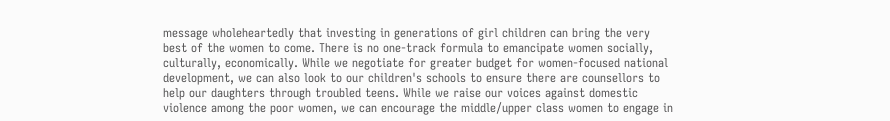message wholeheartedly that investing in generations of girl children can bring the very best of the women to come. There is no one-track formula to emancipate women socially, culturally, economically. While we negotiate for greater budget for women-focused national development, we can also look to our children's schools to ensure there are counsellors to help our daughters through troubled teens. While we raise our voices against domestic violence among the poor women, we can encourage the middle/upper class women to engage in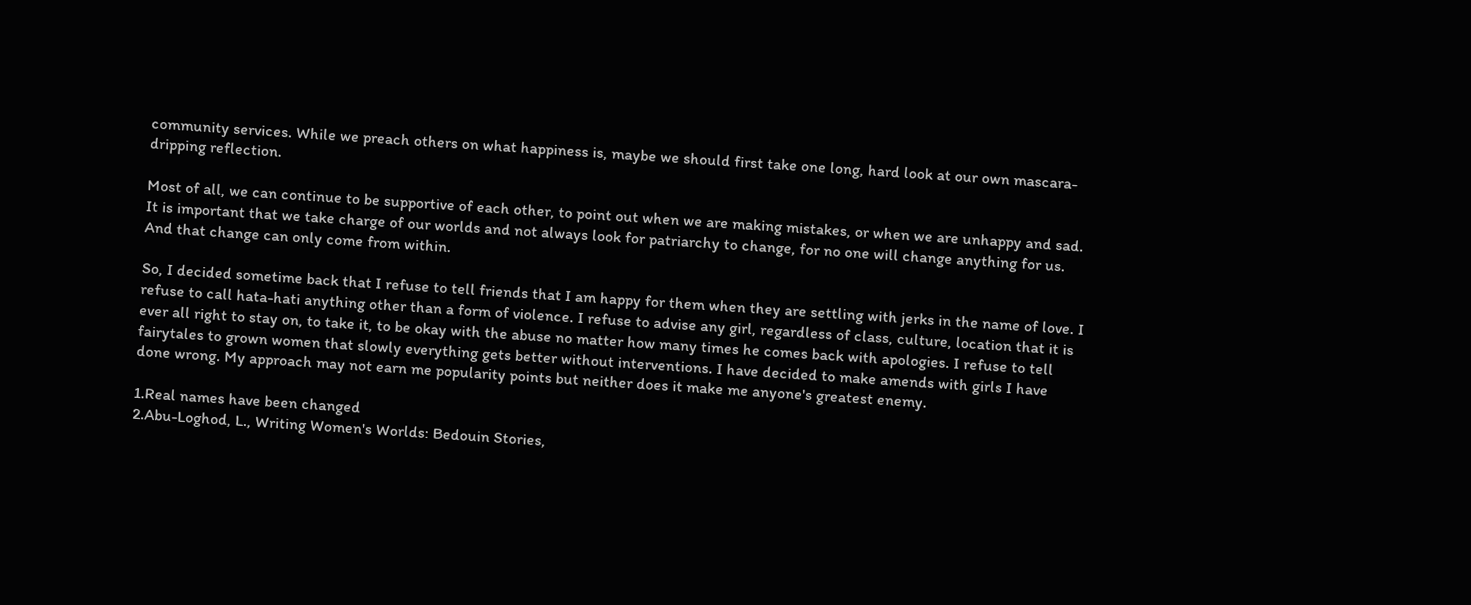community services. While we preach others on what happiness is, maybe we should first take one long, hard look at our own mascara-dripping reflection.

Most of all, we can continue to be supportive of each other, to point out when we are making mistakes, or when we are unhappy and sad. It is important that we take charge of our worlds and not always look for patriarchy to change, for no one will change anything for us. And that change can only come from within.

So, I decided sometime back that I refuse to tell friends that I am happy for them when they are settling with jerks in the name of love. I refuse to call hata-hati anything other than a form of violence. I refuse to advise any girl, regardless of class, culture, location that it is ever all right to stay on, to take it, to be okay with the abuse no matter how many times he comes back with apologies. I refuse to tell fairytales to grown women that slowly everything gets better without interventions. I have decided to make amends with girls I have done wrong. My approach may not earn me popularity points but neither does it make me anyone's greatest enemy.

1.Real names have been changed
2.Abu-Loghod, L., Writing Women's Worlds: Bedouin Stories,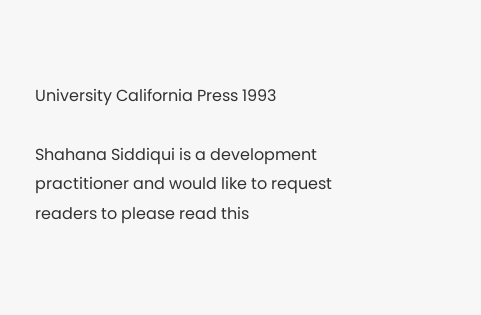University California Press 1993

Shahana Siddiqui is a development practitioner and would like to request readers to please read this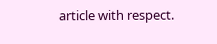article with respect.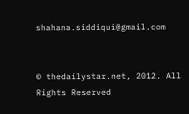shahana.siddiqui@gmail.com


© thedailystar.net, 2012. All Rights Reserved